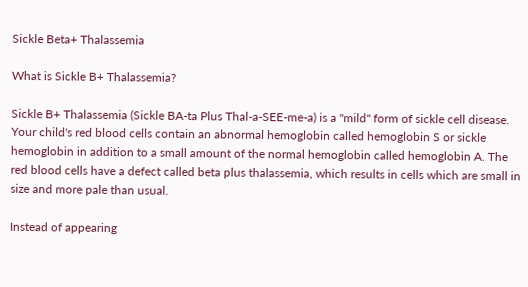Sickle Beta+ Thalassemia

What is Sickle B+ Thalassemia?

Sickle B+ Thalassemia (Sickle BA-ta Plus Thal-a-SEE-me-a) is a "mild" form of sickle cell disease. Your child's red blood cells contain an abnormal hemoglobin called hemoglobin S or sickle hemoglobin in addition to a small amount of the normal hemoglobin called hemoglobin A. The red blood cells have a defect called beta plus thalassemia, which results in cells which are small in size and more pale than usual.

Instead of appearing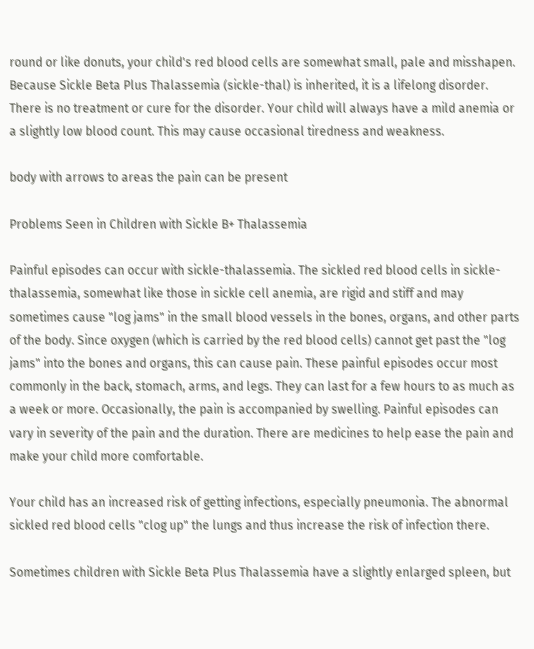round or like donuts, your child's red blood cells are somewhat small, pale and misshapen. Because Sickle Beta Plus Thalassemia (sickle-thal) is inherited, it is a lifelong disorder. There is no treatment or cure for the disorder. Your child will always have a mild anemia or a slightly low blood count. This may cause occasional tiredness and weakness.

body with arrows to areas the pain can be present

Problems Seen in Children with Sickle B+ Thalassemia

Painful episodes can occur with sickle-thalassemia. The sickled red blood cells in sickle-thalassemia, somewhat like those in sickle cell anemia, are rigid and stiff and may sometimes cause "log jams" in the small blood vessels in the bones, organs, and other parts of the body. Since oxygen (which is carried by the red blood cells) cannot get past the "log jams" into the bones and organs, this can cause pain. These painful episodes occur most commonly in the back, stomach, arms, and legs. They can last for a few hours to as much as a week or more. Occasionally, the pain is accompanied by swelling. Painful episodes can vary in severity of the pain and the duration. There are medicines to help ease the pain and make your child more comfortable.

Your child has an increased risk of getting infections, especially pneumonia. The abnormal sickled red blood cells "clog up" the lungs and thus increase the risk of infection there.

Sometimes children with Sickle Beta Plus Thalassemia have a slightly enlarged spleen, but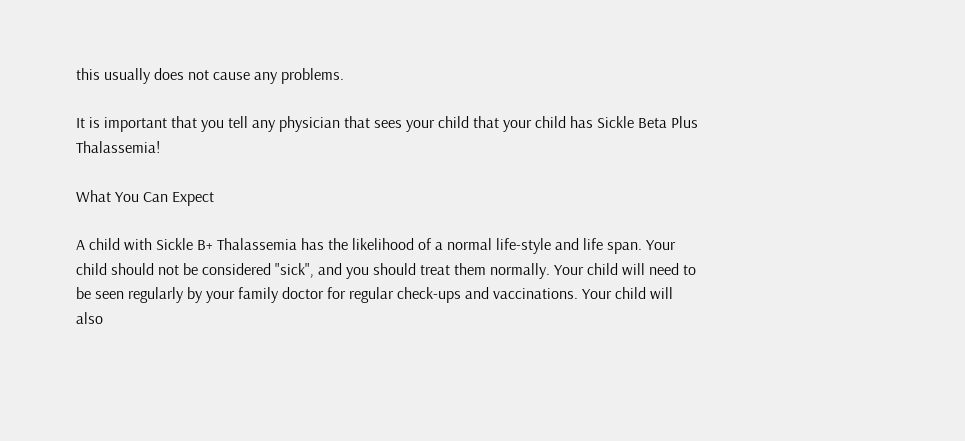this usually does not cause any problems.

It is important that you tell any physician that sees your child that your child has Sickle Beta Plus Thalassemia!

What You Can Expect

A child with Sickle B+ Thalassemia has the likelihood of a normal life-style and life span. Your child should not be considered "sick", and you should treat them normally. Your child will need to be seen regularly by your family doctor for regular check-ups and vaccinations. Your child will also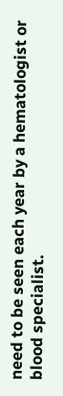need to be seen each year by a hematologist or blood specialist.